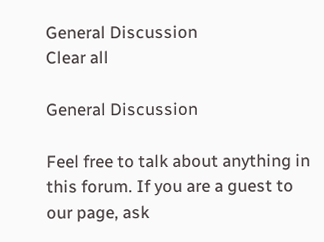General Discussion
Clear all

General Discussion

Feel free to talk about anything in this forum. If you are a guest to our page, ask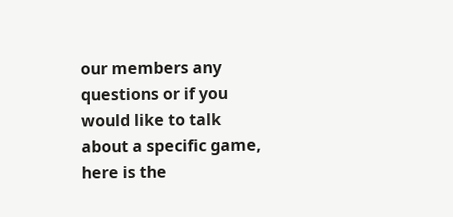our members any questions or if you would like to talk about a specific game, here is the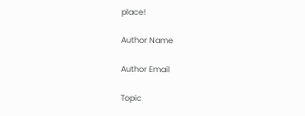place!

Author Name

Author Email

Topic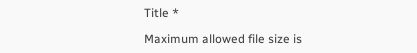Title *

Maximum allowed file size is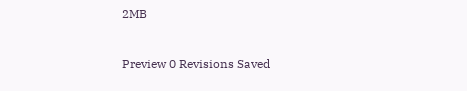2MB


Preview 0 Revisions Saved